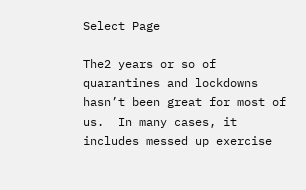Select Page

The2 years or so of quarantines and lockdowns hasn’t been great for most of us.  In many cases, it includes messed up exercise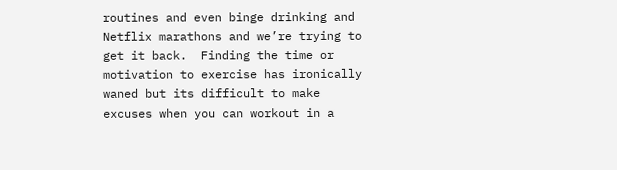routines and even binge drinking and Netflix marathons and we’re trying to get it back.  Finding the time or motivation to exercise has ironically waned but its difficult to make excuses when you can workout in a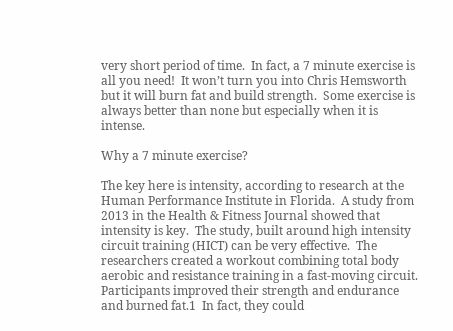very short period of time.  In fact, a 7 minute exercise is all you need!  It won’t turn you into Chris Hemsworth but it will burn fat and build strength.  Some exercise is always better than none but especially when it is intense.

Why a 7 minute exercise?

The key here is intensity, according to research at the Human Performance Institute in Florida.  A study from 2013 in the Health & Fitness Journal showed that intensity is key.  The study, built around high intensity circuit training (HICT) can be very effective.  The researchers created a workout combining total body aerobic and resistance training in a fast-moving circuit.  Participants improved their strength and endurance and burned fat.1  In fact, they could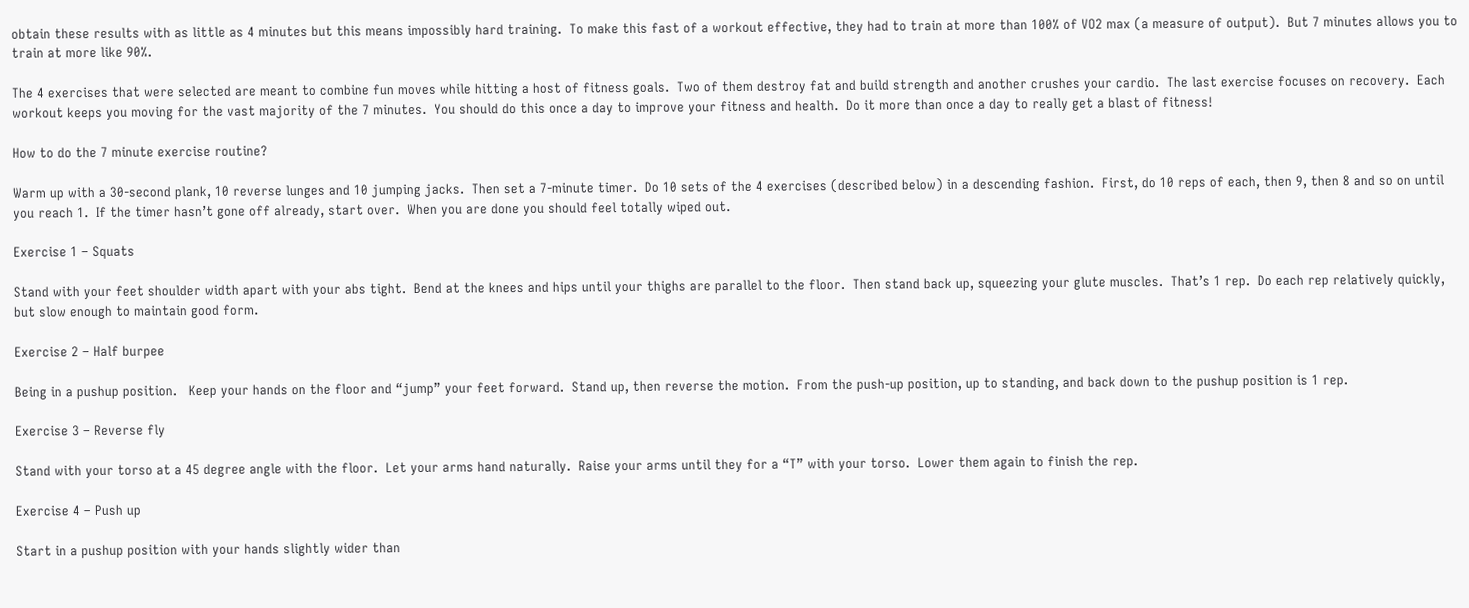obtain these results with as little as 4 minutes but this means impossibly hard training.  To make this fast of a workout effective, they had to train at more than 100% of VO2 max (a measure of output).  But 7 minutes allows you to train at more like 90%.

The 4 exercises that were selected are meant to combine fun moves while hitting a host of fitness goals.  Two of them destroy fat and build strength and another crushes your cardio.  The last exercise focuses on recovery.  Each workout keeps you moving for the vast majority of the 7 minutes.  You should do this once a day to improve your fitness and health.  Do it more than once a day to really get a blast of fitness!

How to do the 7 minute exercise routine?

Warm up with a 30-second plank, 10 reverse lunges and 10 jumping jacks.  Then set a 7-minute timer.  Do 10 sets of the 4 exercises (described below) in a descending fashion.  First, do 10 reps of each, then 9, then 8 and so on until you reach 1.  If the timer hasn’t gone off already, start over.  When you are done you should feel totally wiped out.

Exercise 1 – Squats

Stand with your feet shoulder width apart with your abs tight.  Bend at the knees and hips until your thighs are parallel to the floor.  Then stand back up, squeezing your glute muscles.  That’s 1 rep.  Do each rep relatively quickly, but slow enough to maintain good form.

Exercise 2 – Half burpee

Being in a pushup position.   Keep your hands on the floor and “jump” your feet forward.  Stand up, then reverse the motion.  From the push-up position, up to standing, and back down to the pushup position is 1 rep.

Exercise 3 – Reverse fly

Stand with your torso at a 45 degree angle with the floor.  Let your arms hand naturally.  Raise your arms until they for a “T” with your torso.  Lower them again to finish the rep.

Exercise 4 – Push up

Start in a pushup position with your hands slightly wider than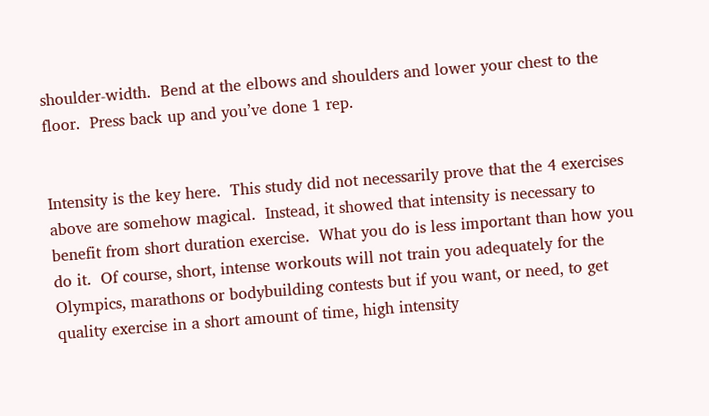shoulder-width.  Bend at the elbows and shoulders and lower your chest to the floor.  Press back up and you’ve done 1 rep.


Intensity is the key here.  This study did not necessarily prove that the 4 exercises above are somehow magical.  Instead, it showed that intensity is necessary to benefit from short duration exercise.  What you do is less important than how you do it.  Of course, short, intense workouts will not train you adequately for the Olympics, marathons or bodybuilding contests but if you want, or need, to get quality exercise in a short amount of time, high intensity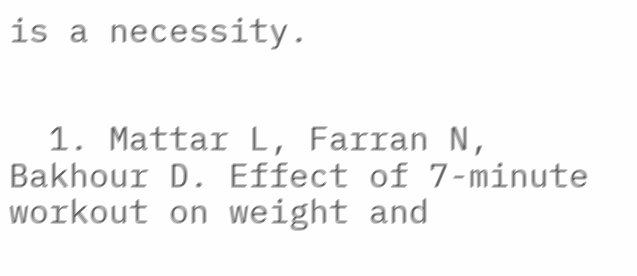is a necessity.


  1. Mattar L, Farran N, Bakhour D. Effect of 7-minute workout on weight and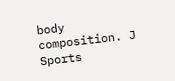body composition. J Sports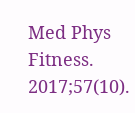Med Phys Fitness. 2017;57(10).